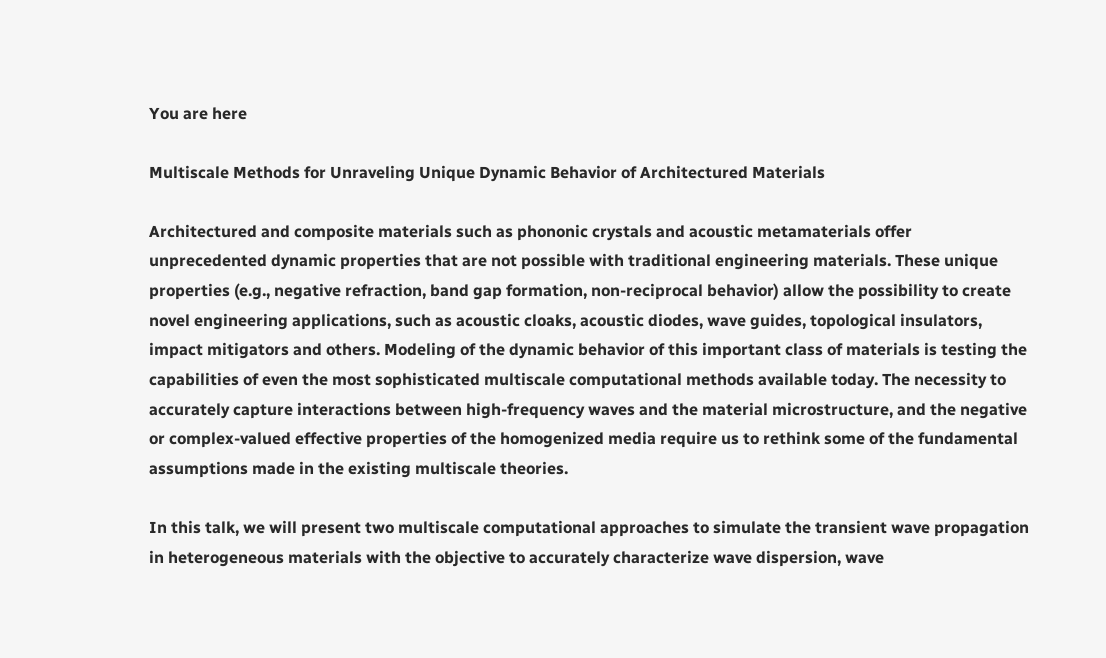You are here

Multiscale Methods for Unraveling Unique Dynamic Behavior of Architectured Materials

Architectured and composite materials such as phononic crystals and acoustic metamaterials offer unprecedented dynamic properties that are not possible with traditional engineering materials. These unique properties (e.g., negative refraction, band gap formation, non-reciprocal behavior) allow the possibility to create novel engineering applications, such as acoustic cloaks, acoustic diodes, wave guides, topological insulators, impact mitigators and others. Modeling of the dynamic behavior of this important class of materials is testing the capabilities of even the most sophisticated multiscale computational methods available today. The necessity to accurately capture interactions between high-frequency waves and the material microstructure, and the negative or complex-valued effective properties of the homogenized media require us to rethink some of the fundamental assumptions made in the existing multiscale theories.

In this talk, we will present two multiscale computational approaches to simulate the transient wave propagation in heterogeneous materials with the objective to accurately characterize wave dispersion, wave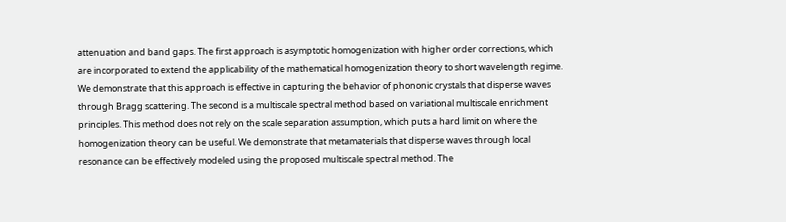attenuation and band gaps. The first approach is asymptotic homogenization with higher order corrections, which are incorporated to extend the applicability of the mathematical homogenization theory to short wavelength regime. We demonstrate that this approach is effective in capturing the behavior of phononic crystals that disperse waves through Bragg scattering. The second is a multiscale spectral method based on variational multiscale enrichment principles. This method does not rely on the scale separation assumption, which puts a hard limit on where the homogenization theory can be useful. We demonstrate that metamaterials that disperse waves through local resonance can be effectively modeled using the proposed multiscale spectral method. The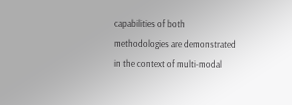capabilities of both methodologies are demonstrated in the context of multi-modal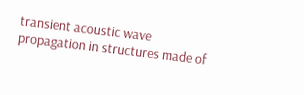transient acoustic wave propagation in structures made of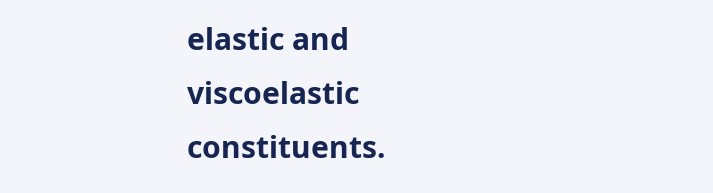elastic and viscoelastic constituents.